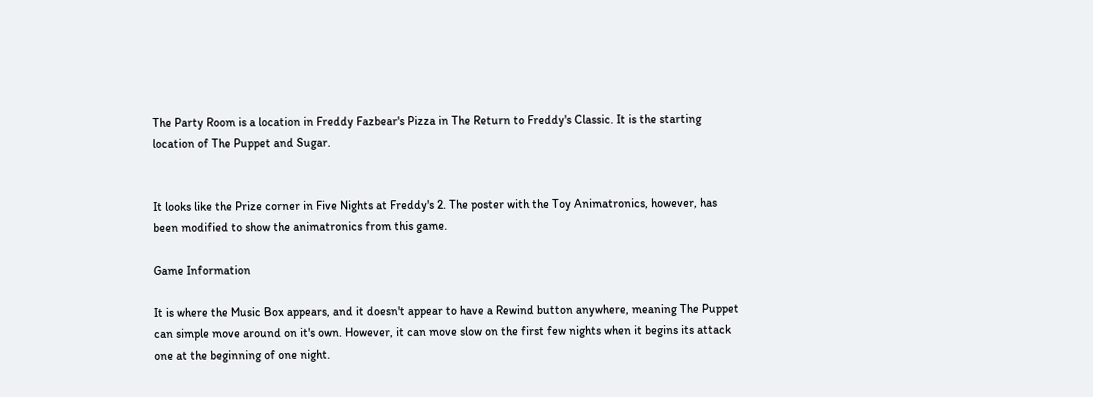The Party Room is a location in Freddy Fazbear's Pizza in The Return to Freddy's Classic. It is the starting location of The Puppet and Sugar.


It looks like the Prize corner in Five Nights at Freddy's 2. The poster with the Toy Animatronics, however, has been modified to show the animatronics from this game.

Game Information

It is where the Music Box appears, and it doesn't appear to have a Rewind button anywhere, meaning The Puppet can simple move around on it's own. However, it can move slow on the first few nights when it begins its attack one at the beginning of one night.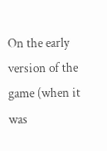On the early version of the game (when it was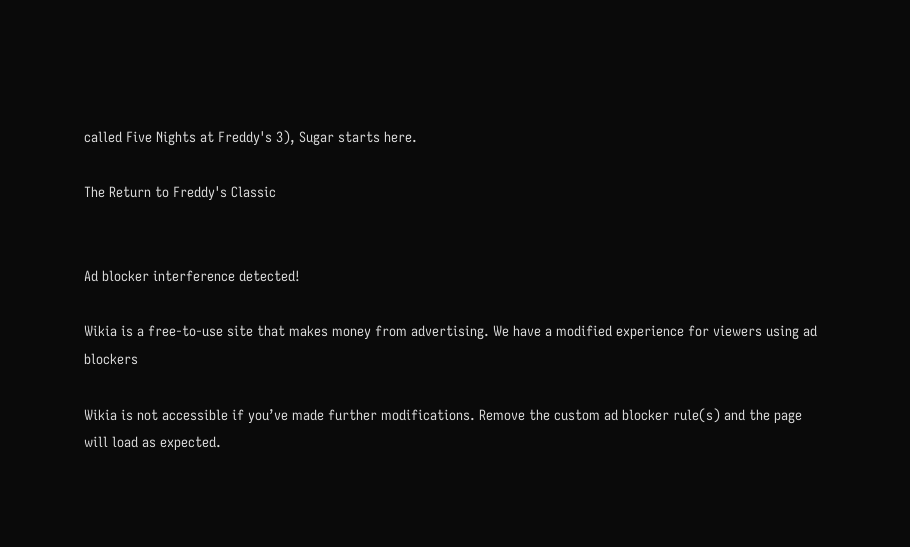called Five Nights at Freddy's 3), Sugar starts here.

The Return to Freddy's Classic


Ad blocker interference detected!

Wikia is a free-to-use site that makes money from advertising. We have a modified experience for viewers using ad blockers

Wikia is not accessible if you’ve made further modifications. Remove the custom ad blocker rule(s) and the page will load as expected.